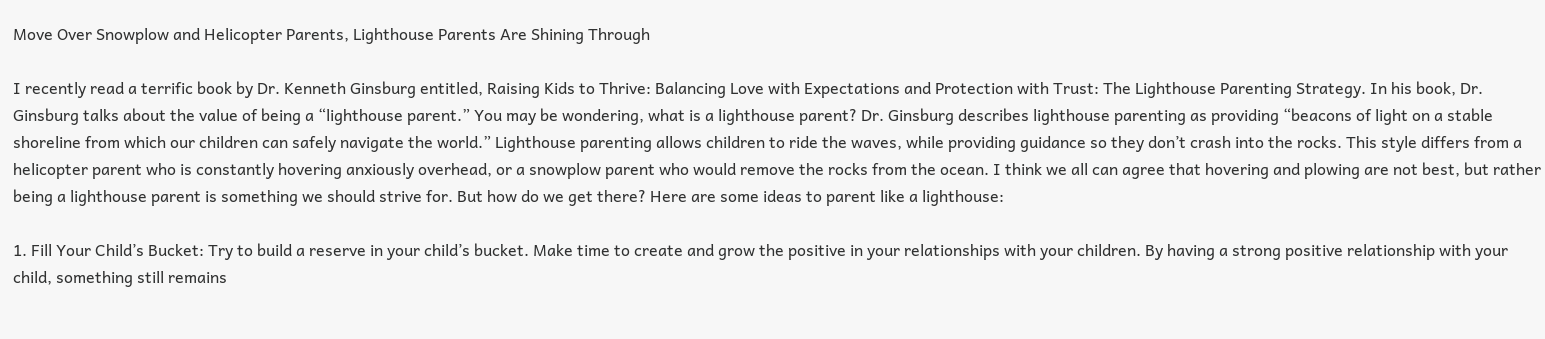Move Over Snowplow and Helicopter Parents, Lighthouse Parents Are Shining Through

I recently read a terrific book by Dr. Kenneth Ginsburg entitled, Raising Kids to Thrive: Balancing Love with Expectations and Protection with Trust: The Lighthouse Parenting Strategy. In his book, Dr. Ginsburg talks about the value of being a “lighthouse parent.” You may be wondering, what is a lighthouse parent? Dr. Ginsburg describes lighthouse parenting as providing “beacons of light on a stable shoreline from which our children can safely navigate the world.” Lighthouse parenting allows children to ride the waves, while providing guidance so they don’t crash into the rocks. This style differs from a helicopter parent who is constantly hovering anxiously overhead, or a snowplow parent who would remove the rocks from the ocean. I think we all can agree that hovering and plowing are not best, but rather being a lighthouse parent is something we should strive for. But how do we get there? Here are some ideas to parent like a lighthouse:

1. Fill Your Child’s Bucket: Try to build a reserve in your child’s bucket. Make time to create and grow the positive in your relationships with your children. By having a strong positive relationship with your child, something still remains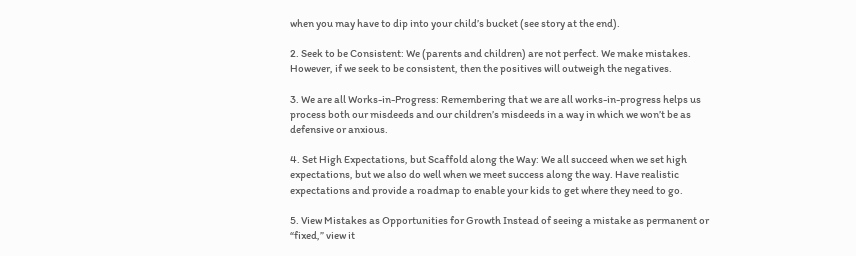when you may have to dip into your child’s bucket (see story at the end).

2. Seek to be Consistent: We (parents and children) are not perfect. We make mistakes. However, if we seek to be consistent, then the positives will outweigh the negatives.

3. We are all Works-in-Progress: Remembering that we are all works-in-progress helps us process both our misdeeds and our children’s misdeeds in a way in which we won’t be as defensive or anxious.

4. Set High Expectations, but Scaffold along the Way: We all succeed when we set high expectations, but we also do well when we meet success along the way. Have realistic expectations and provide a roadmap to enable your kids to get where they need to go.

5. View Mistakes as Opportunities for Growth Instead of seeing a mistake as permanent or “fixed,” view it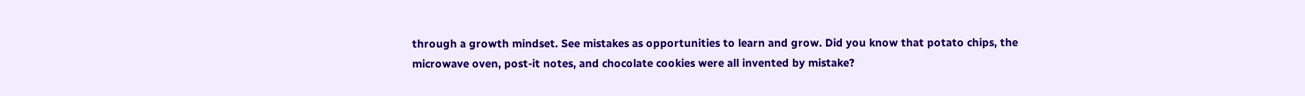through a growth mindset. See mistakes as opportunities to learn and grow. Did you know that potato chips, the microwave oven, post-it notes, and chocolate cookies were all invented by mistake?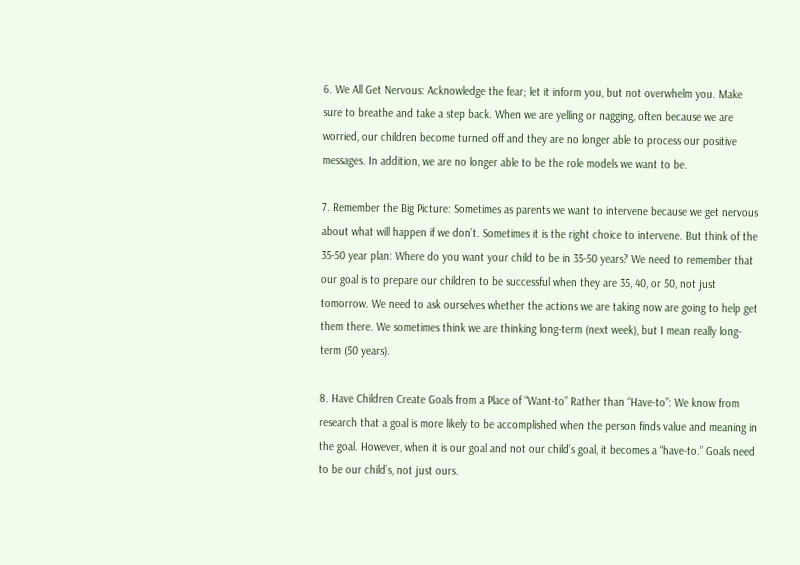6. We All Get Nervous: Acknowledge the fear; let it inform you, but not overwhelm you. Make sure to breathe and take a step back. When we are yelling or nagging, often because we are worried, our children become turned off and they are no longer able to process our positive messages. In addition, we are no longer able to be the role models we want to be.

7. Remember the Big Picture: Sometimes as parents we want to intervene because we get nervous about what will happen if we don’t. Sometimes it is the right choice to intervene. But think of the 35-50 year plan: Where do you want your child to be in 35-50 years? We need to remember that our goal is to prepare our children to be successful when they are 35, 40, or 50, not just tomorrow. We need to ask ourselves whether the actions we are taking now are going to help get them there. We sometimes think we are thinking long-term (next week), but I mean really long-term (50 years).

8. Have Children Create Goals from a Place of “Want-to” Rather than “Have-to”: We know from research that a goal is more likely to be accomplished when the person finds value and meaning in the goal. However, when it is our goal and not our child’s goal, it becomes a “have-to.” Goals need to be our child’s, not just ours.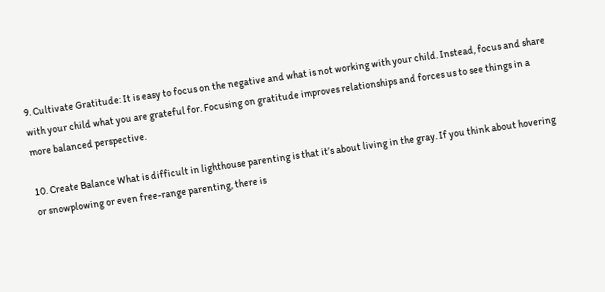9. Cultivate Gratitude: It is easy to focus on the negative and what is not working with your child. Instead, focus and share with your child what you are grateful for. Focusing on gratitude improves relationships and forces us to see things in a more balanced perspective.

10. Create Balance What is difficult in lighthouse parenting is that it’s about living in the gray. If you think about hovering or snowplowing or even free-range parenting, there is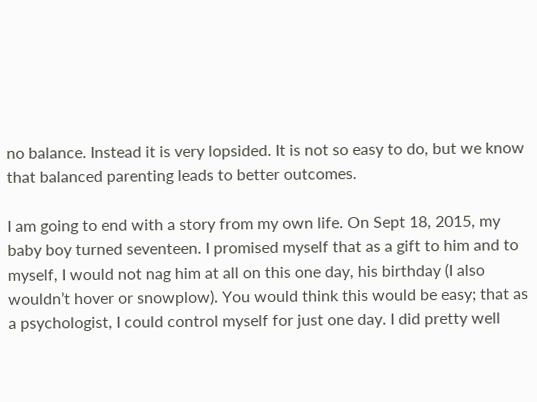no balance. Instead it is very lopsided. It is not so easy to do, but we know that balanced parenting leads to better outcomes.

I am going to end with a story from my own life. On Sept 18, 2015, my baby boy turned seventeen. I promised myself that as a gift to him and to myself, I would not nag him at all on this one day, his birthday (I also wouldn’t hover or snowplow). You would think this would be easy; that as a psychologist, I could control myself for just one day. I did pretty well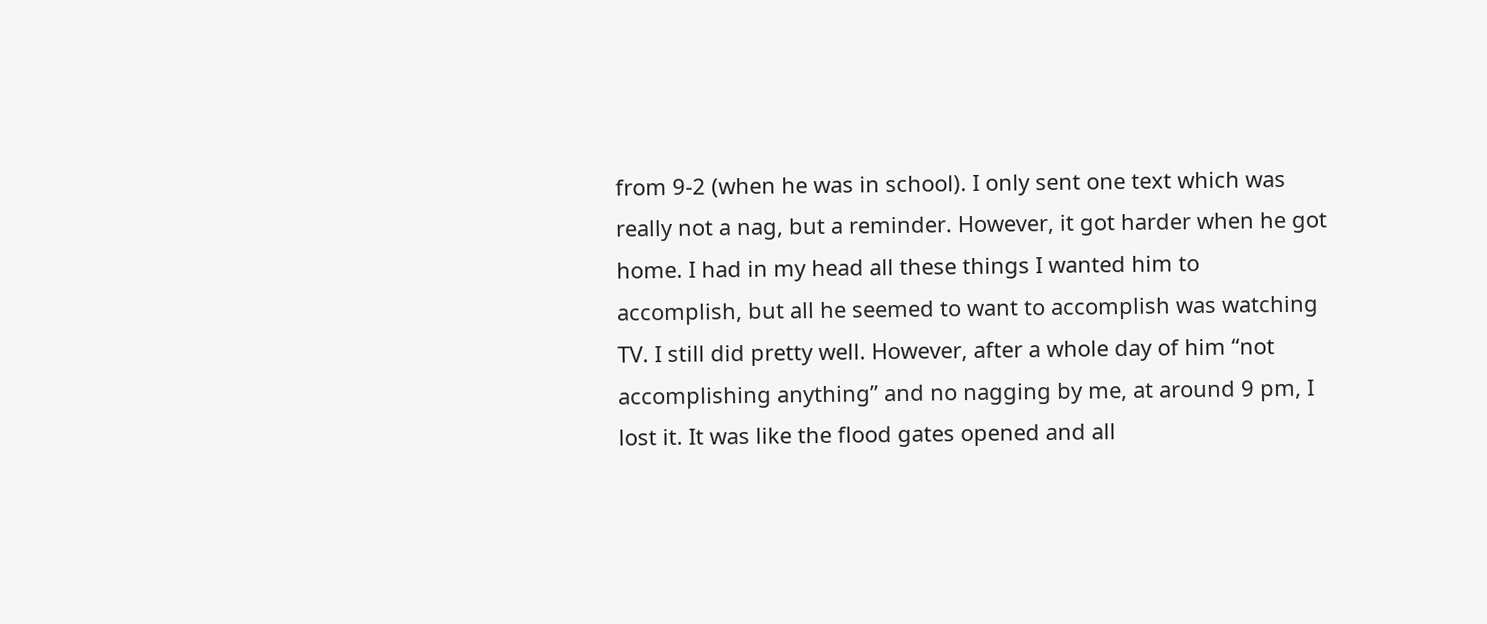from 9-2 (when he was in school). I only sent one text which was really not a nag, but a reminder. However, it got harder when he got home. I had in my head all these things I wanted him to accomplish, but all he seemed to want to accomplish was watching TV. I still did pretty well. However, after a whole day of him “not accomplishing anything” and no nagging by me, at around 9 pm, I lost it. It was like the flood gates opened and all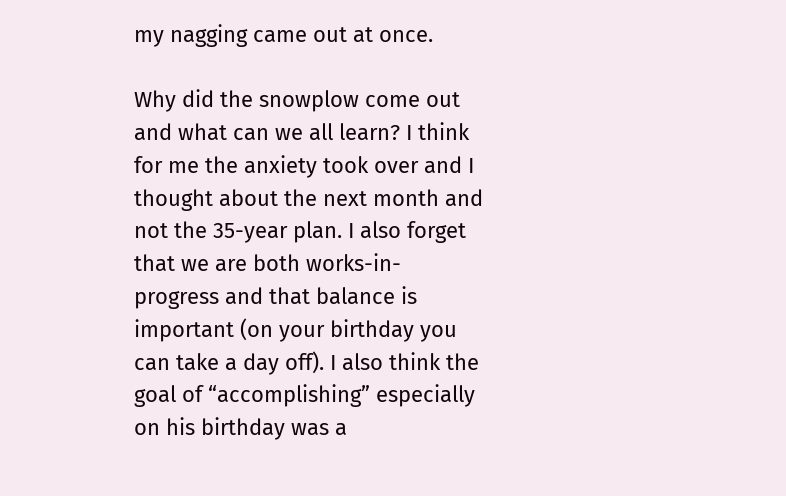my nagging came out at once.

Why did the snowplow come out and what can we all learn? I think for me the anxiety took over and I thought about the next month and not the 35-year plan. I also forget that we are both works-in-progress and that balance is important (on your birthday you can take a day off). I also think the goal of “accomplishing” especially on his birthday was a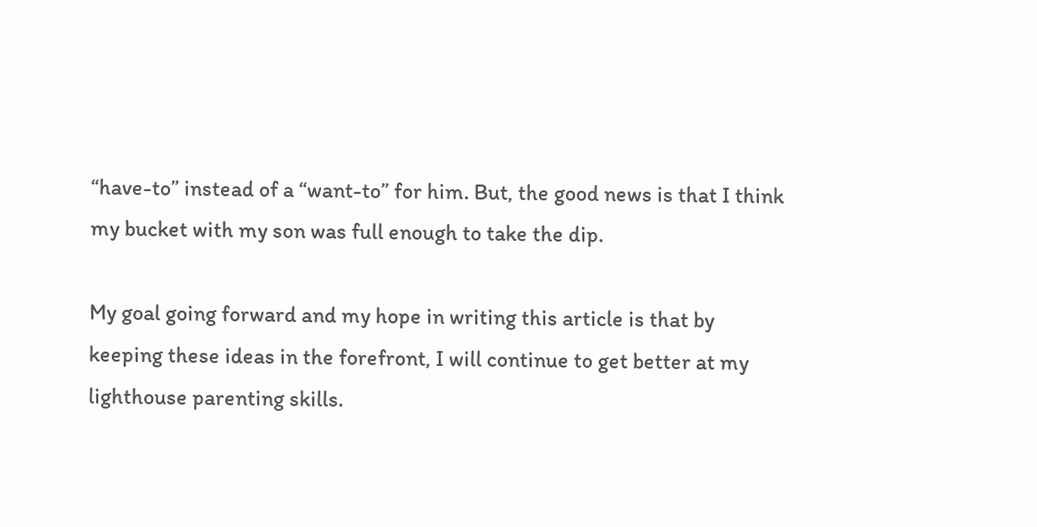“have-to” instead of a “want-to” for him. But, the good news is that I think my bucket with my son was full enough to take the dip.

My goal going forward and my hope in writing this article is that by keeping these ideas in the forefront, I will continue to get better at my lighthouse parenting skills.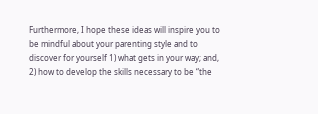Furthermore, I hope these ideas will inspire you to be mindful about your parenting style and to discover for yourself 1) what gets in your way; and, 2) how to develop the skills necessary to be “the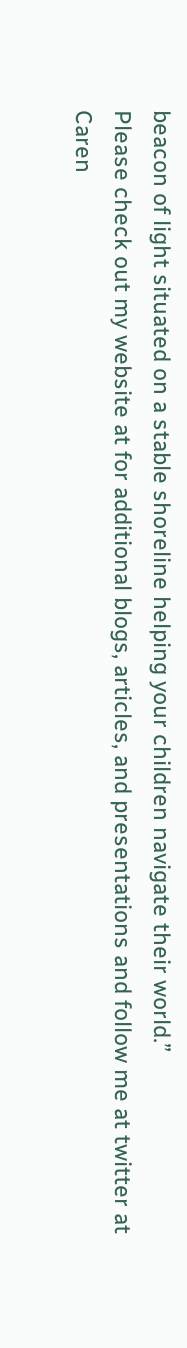beacon of light situated on a stable shoreline helping your children navigate their world.”
Please check out my website at for additional blogs, articles, and presentations and follow me at twitter at Caren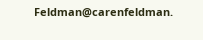Feldman@carenfeldman.